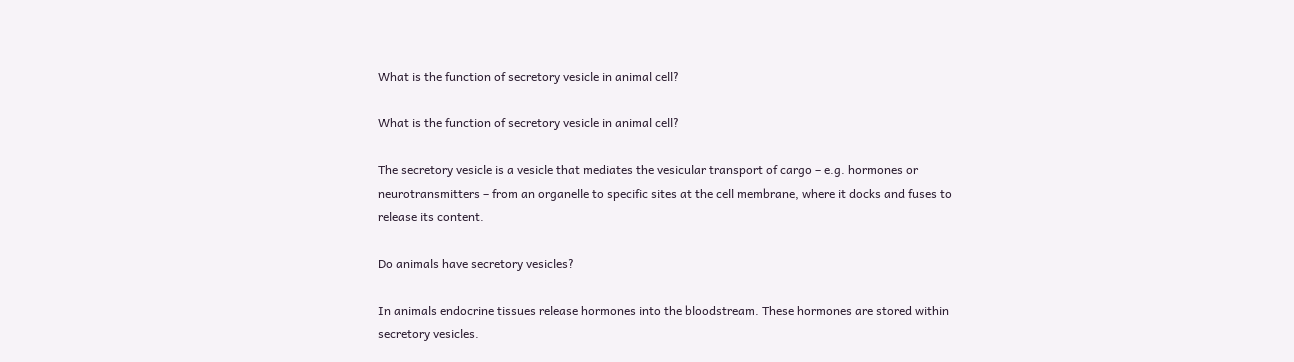What is the function of secretory vesicle in animal cell?

What is the function of secretory vesicle in animal cell?

The secretory vesicle is a vesicle that mediates the vesicular transport of cargo – e.g. hormones or neurotransmitters – from an organelle to specific sites at the cell membrane, where it docks and fuses to release its content.

Do animals have secretory vesicles?

In animals endocrine tissues release hormones into the bloodstream. These hormones are stored within secretory vesicles.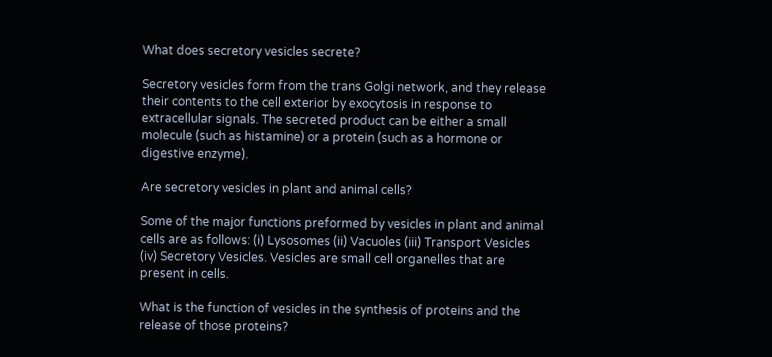What does secretory vesicles secrete?

Secretory vesicles form from the trans Golgi network, and they release their contents to the cell exterior by exocytosis in response to extracellular signals. The secreted product can be either a small molecule (such as histamine) or a protein (such as a hormone or digestive enzyme).

Are secretory vesicles in plant and animal cells?

Some of the major functions preformed by vesicles in plant and animal cells are as follows: (i) Lysosomes (ii) Vacuoles (iii) Transport Vesicles (iv) Secretory Vesicles. Vesicles are small cell organelles that are present in cells.

What is the function of vesicles in the synthesis of proteins and the release of those proteins?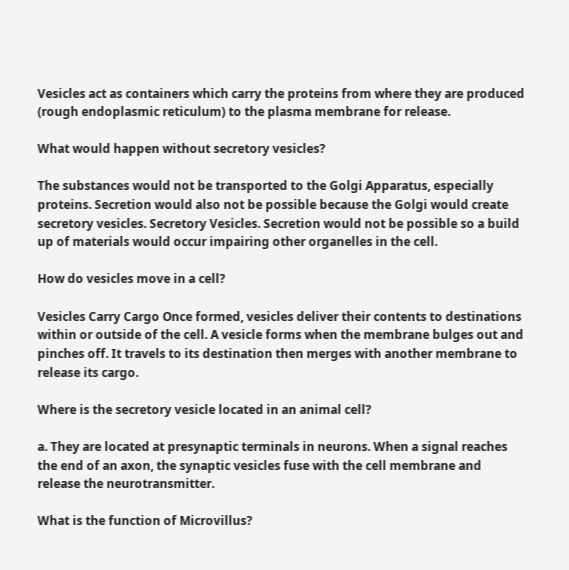Vesicles act as containers which carry the proteins from where they are produced (rough endoplasmic reticulum) to the plasma membrane for release.

What would happen without secretory vesicles?

The substances would not be transported to the Golgi Apparatus, especially proteins. Secretion would also not be possible because the Golgi would create secretory vesicles. Secretory Vesicles. Secretion would not be possible so a build up of materials would occur impairing other organelles in the cell.

How do vesicles move in a cell?

Vesicles Carry Cargo Once formed, vesicles deliver their contents to destinations within or outside of the cell. A vesicle forms when the membrane bulges out and pinches off. It travels to its destination then merges with another membrane to release its cargo.

Where is the secretory vesicle located in an animal cell?

a. They are located at presynaptic terminals in neurons. When a signal reaches the end of an axon, the synaptic vesicles fuse with the cell membrane and release the neurotransmitter.

What is the function of Microvillus?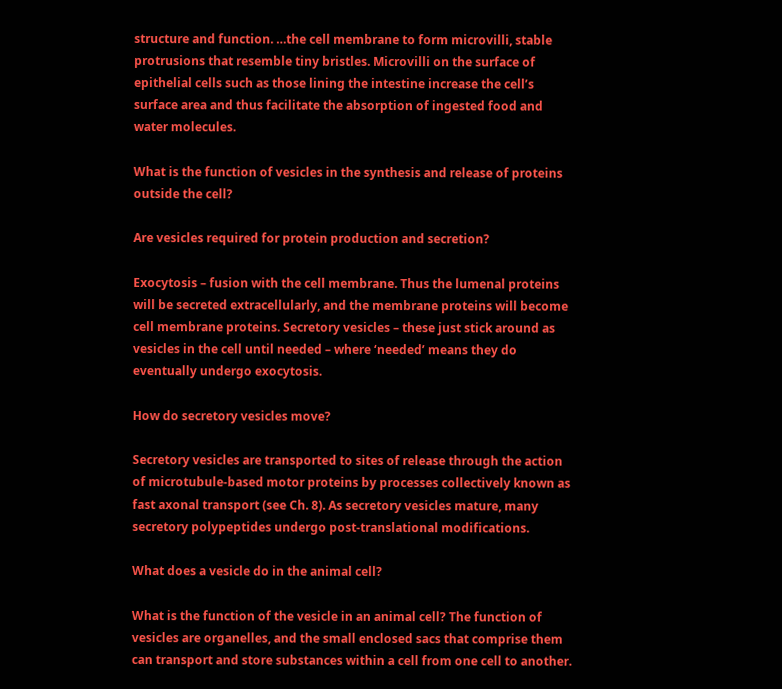structure and function. …the cell membrane to form microvilli, stable protrusions that resemble tiny bristles. Microvilli on the surface of epithelial cells such as those lining the intestine increase the cell’s surface area and thus facilitate the absorption of ingested food and water molecules.

What is the function of vesicles in the synthesis and release of proteins outside the cell?

Are vesicles required for protein production and secretion?

Exocytosis – fusion with the cell membrane. Thus the lumenal proteins will be secreted extracellularly, and the membrane proteins will become cell membrane proteins. Secretory vesicles – these just stick around as vesicles in the cell until needed – where ‘needed’ means they do eventually undergo exocytosis.

How do secretory vesicles move?

Secretory vesicles are transported to sites of release through the action of microtubule-based motor proteins by processes collectively known as fast axonal transport (see Ch. 8). As secretory vesicles mature, many secretory polypeptides undergo post-translational modifications.

What does a vesicle do in the animal cell?

What is the function of the vesicle in an animal cell? The function of vesicles are organelles, and the small enclosed sacs that comprise them can transport and store substances within a cell from one cell to another.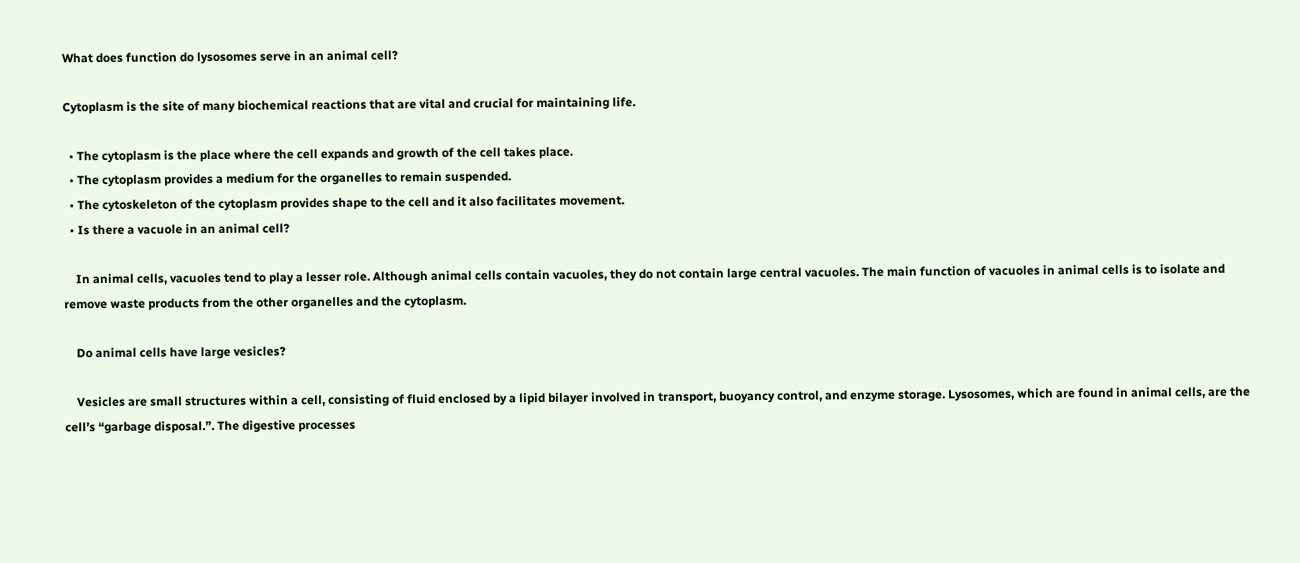What does function do lysosomes serve in an animal cell?

Cytoplasm is the site of many biochemical reactions that are vital and crucial for maintaining life.

  • The cytoplasm is the place where the cell expands and growth of the cell takes place.
  • The cytoplasm provides a medium for the organelles to remain suspended.
  • The cytoskeleton of the cytoplasm provides shape to the cell and it also facilitates movement.
  • Is there a vacuole in an animal cell?

    In animal cells, vacuoles tend to play a lesser role. Although animal cells contain vacuoles, they do not contain large central vacuoles. The main function of vacuoles in animal cells is to isolate and remove waste products from the other organelles and the cytoplasm.

    Do animal cells have large vesicles?

    Vesicles are small structures within a cell, consisting of fluid enclosed by a lipid bilayer involved in transport, buoyancy control, and enzyme storage. Lysosomes, which are found in animal cells, are the cell’s “garbage disposal.”. The digestive processes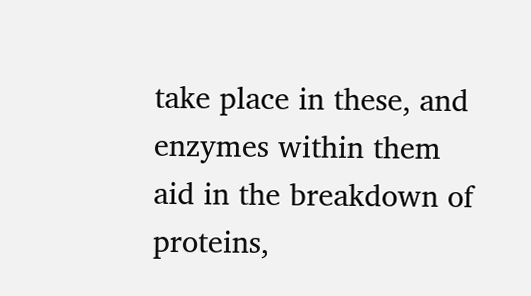take place in these, and enzymes within them aid in the breakdown of proteins,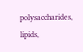polysaccharides, lipids,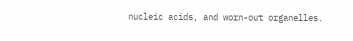nucleic acids, and worn-out organelles.